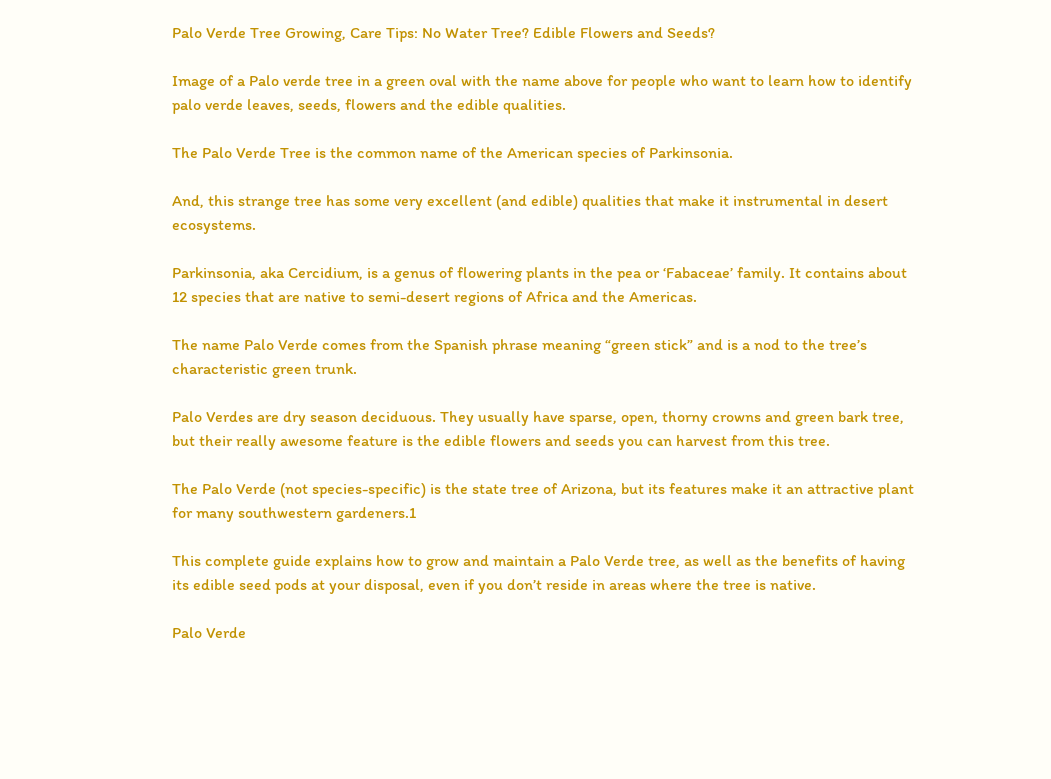Palo Verde Tree Growing, Care Tips: No Water Tree? Edible Flowers and Seeds?

Image of a Palo verde tree in a green oval with the name above for people who want to learn how to identify palo verde leaves, seeds, flowers and the edible qualities.

The Palo Verde Tree is the common name of the American species of Parkinsonia.

And, this strange tree has some very excellent (and edible) qualities that make it instrumental in desert ecosystems.

Parkinsonia, aka Cercidium, is a genus of flowering plants in the pea or ‘Fabaceae’ family. It contains about 12 species that are native to semi-desert regions of Africa and the Americas.

The name Palo Verde comes from the Spanish phrase meaning “green stick” and is a nod to the tree’s characteristic green trunk.

Palo Verdes are dry season deciduous. They usually have sparse, open, thorny crowns and green bark tree, but their really awesome feature is the edible flowers and seeds you can harvest from this tree.

The Palo Verde (not species-specific) is the state tree of Arizona, but its features make it an attractive plant for many southwestern gardeners.1

This complete guide explains how to grow and maintain a Palo Verde tree, as well as the benefits of having its edible seed pods at your disposal, even if you don’t reside in areas where the tree is native.

Palo Verde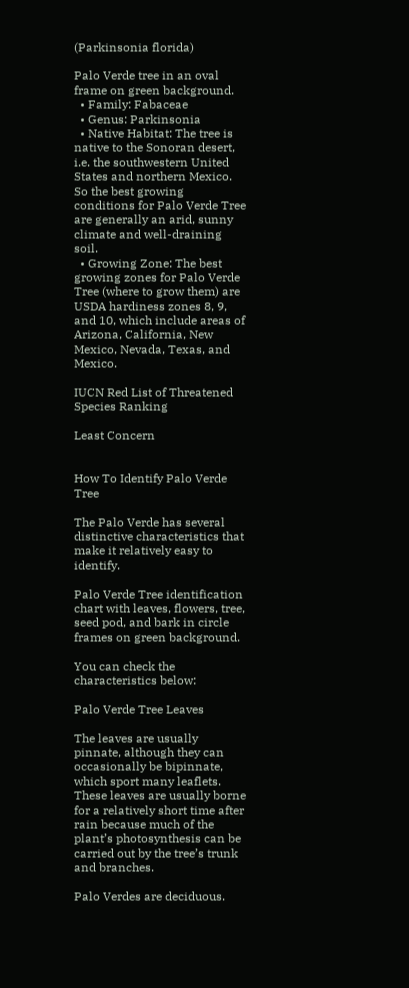(Parkinsonia florida)

Palo Verde tree in an oval frame on green background.
  • Family: Fabaceae
  • Genus: Parkinsonia
  • Native Habitat: The tree is native to the Sonoran desert, i.e. the southwestern United States and northern Mexico. So the best growing conditions for Palo Verde Tree are generally an arid, sunny climate and well-draining soil.
  • Growing Zone: The best growing zones for Palo Verde Tree (where to grow them) are USDA hardiness zones 8, 9, and 10, which include areas of Arizona, California, New Mexico, Nevada, Texas, and Mexico.

IUCN Red List of Threatened Species Ranking

Least Concern


How To Identify Palo Verde Tree

The Palo Verde has several distinctive characteristics that make it relatively easy to identify.

Palo Verde Tree identification chart with leaves, flowers, tree, seed pod, and bark in circle frames on green background.

You can check the characteristics below:

Palo Verde Tree Leaves

The leaves are usually pinnate, although they can occasionally be bipinnate, which sport many leaflets. These leaves are usually borne for a relatively short time after rain because much of the plant’s photosynthesis can be carried out by the tree’s trunk and branches.

Palo Verdes are deciduous.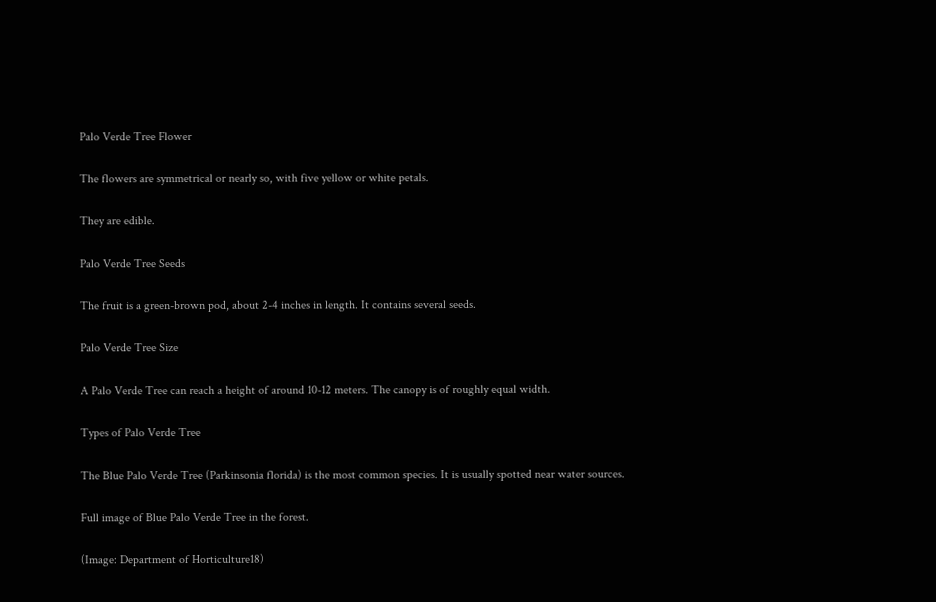Palo Verde Tree Flower

The flowers are symmetrical or nearly so, with five yellow or white petals.

They are edible.

Palo Verde Tree Seeds

The fruit is a green-brown pod, about 2-4 inches in length. It contains several seeds.

Palo Verde Tree Size

A Palo Verde Tree can reach a height of around 10-12 meters. The canopy is of roughly equal width.

Types of Palo Verde Tree

The Blue Palo Verde Tree (Parkinsonia florida) is the most common species. It is usually spotted near water sources.

Full image of Blue Palo Verde Tree in the forest.

(Image: Department of Horticulture18)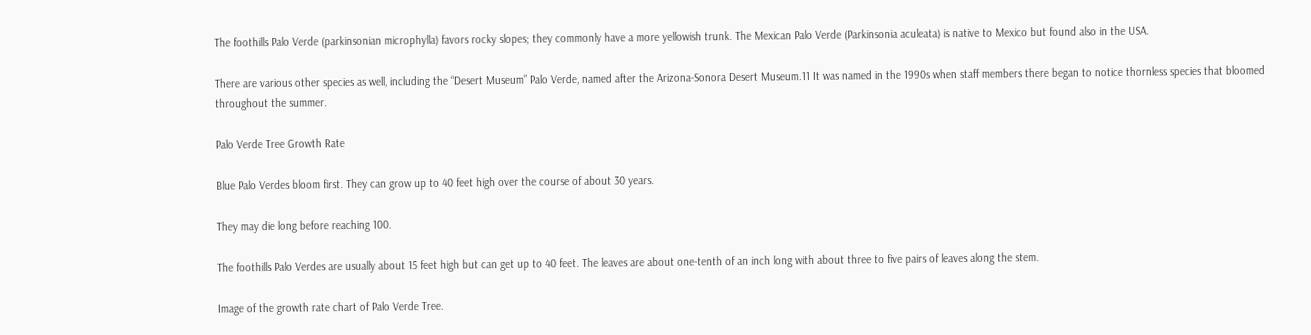The foothills Palo Verde (parkinsonian microphylla) favors rocky slopes; they commonly have a more yellowish trunk. The Mexican Palo Verde (Parkinsonia aculeata) is native to Mexico but found also in the USA.

There are various other species as well, including the “Desert Museum” Palo Verde, named after the Arizona-Sonora Desert Museum.11 It was named in the 1990s when staff members there began to notice thornless species that bloomed throughout the summer.

Palo Verde Tree Growth Rate

Blue Palo Verdes bloom first. They can grow up to 40 feet high over the course of about 30 years.

They may die long before reaching 100.

The foothills Palo Verdes are usually about 15 feet high but can get up to 40 feet. The leaves are about one-tenth of an inch long with about three to five pairs of leaves along the stem.

Image of the growth rate chart of Palo Verde Tree.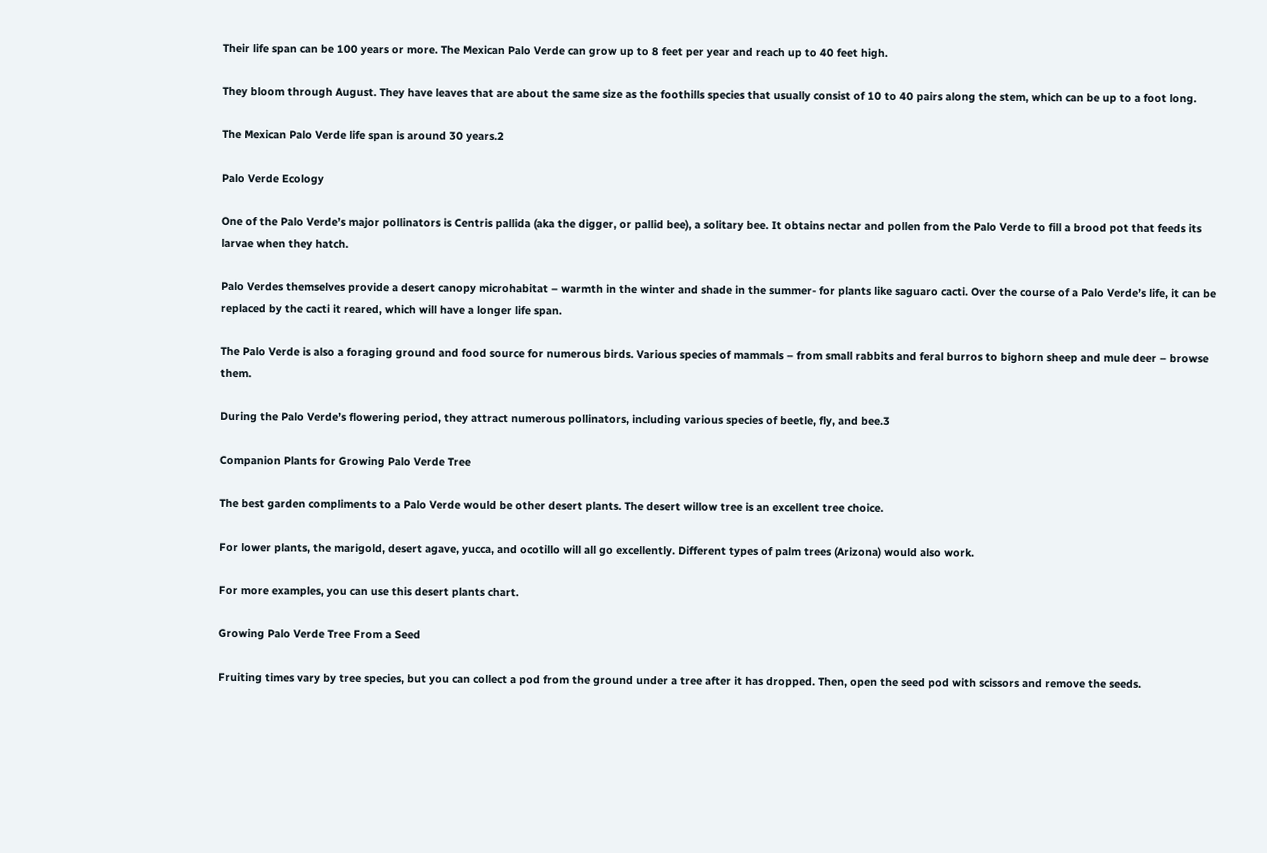Their life span can be 100 years or more. The Mexican Palo Verde can grow up to 8 feet per year and reach up to 40 feet high.

They bloom through August. They have leaves that are about the same size as the foothills species that usually consist of 10 to 40 pairs along the stem, which can be up to a foot long.

The Mexican Palo Verde life span is around 30 years.2

Palo Verde Ecology

One of the Palo Verde’s major pollinators is Centris pallida (aka the digger, or pallid bee), a solitary bee. It obtains nectar and pollen from the Palo Verde to fill a brood pot that feeds its larvae when they hatch.

Palo Verdes themselves provide a desert canopy microhabitat – warmth in the winter and shade in the summer- for plants like saguaro cacti. Over the course of a Palo Verde’s life, it can be replaced by the cacti it reared, which will have a longer life span.

The Palo Verde is also a foraging ground and food source for numerous birds. Various species of mammals – from small rabbits and feral burros to bighorn sheep and mule deer – browse them.

During the Palo Verde’s flowering period, they attract numerous pollinators, including various species of beetle, fly, and bee.3

Companion Plants for Growing Palo Verde Tree

The best garden compliments to a Palo Verde would be other desert plants. The desert willow tree is an excellent tree choice.

For lower plants, the marigold, desert agave, yucca, and ocotillo will all go excellently. Different types of palm trees (Arizona) would also work.

For more examples, you can use this desert plants chart.

Growing Palo Verde Tree From a Seed

Fruiting times vary by tree species, but you can collect a pod from the ground under a tree after it has dropped. Then, open the seed pod with scissors and remove the seeds.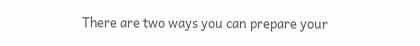There are two ways you can prepare your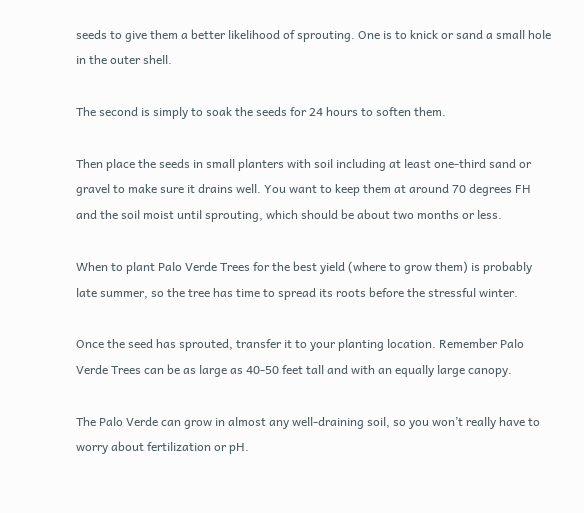seeds to give them a better likelihood of sprouting. One is to knick or sand a small hole in the outer shell.

The second is simply to soak the seeds for 24 hours to soften them.

Then place the seeds in small planters with soil including at least one-third sand or gravel to make sure it drains well. You want to keep them at around 70 degrees FH and the soil moist until sprouting, which should be about two months or less.

When to plant Palo Verde Trees for the best yield (where to grow them) is probably late summer, so the tree has time to spread its roots before the stressful winter.

Once the seed has sprouted, transfer it to your planting location. Remember Palo Verde Trees can be as large as 40-50 feet tall and with an equally large canopy.

The Palo Verde can grow in almost any well-draining soil, so you won’t really have to worry about fertilization or pH.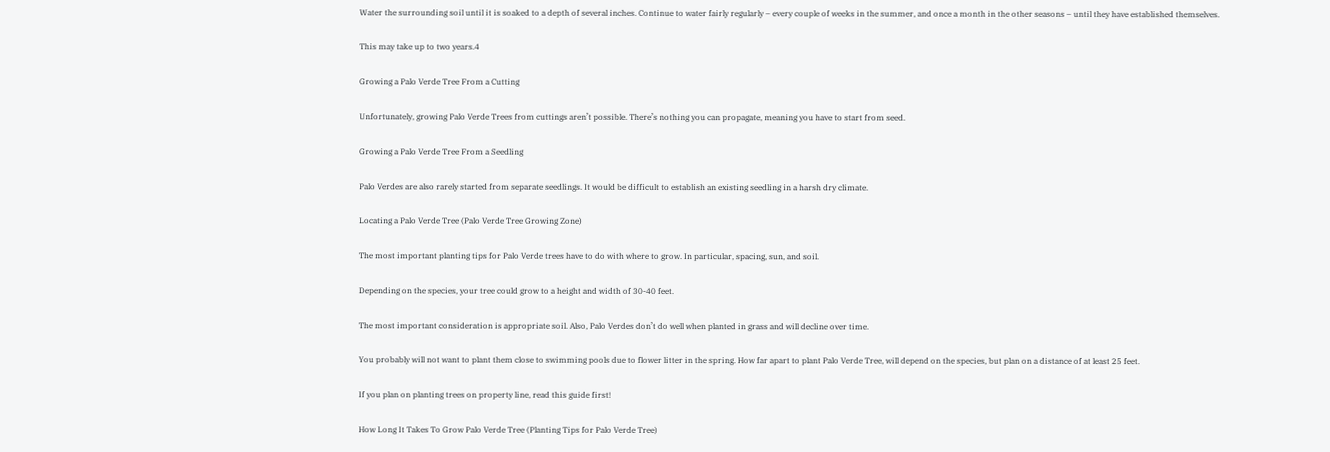Water the surrounding soil until it is soaked to a depth of several inches. Continue to water fairly regularly – every couple of weeks in the summer, and once a month in the other seasons – until they have established themselves.

This may take up to two years.4

Growing a Palo Verde Tree From a Cutting

Unfortunately, growing Palo Verde Trees from cuttings aren’t possible. There’s nothing you can propagate, meaning you have to start from seed.

Growing a Palo Verde Tree From a Seedling

Palo Verdes are also rarely started from separate seedlings. It would be difficult to establish an existing seedling in a harsh dry climate.

Locating a Palo Verde Tree (Palo Verde Tree Growing Zone)

The most important planting tips for Palo Verde trees have to do with where to grow. In particular, spacing, sun, and soil.

Depending on the species, your tree could grow to a height and width of 30-40 feet.

The most important consideration is appropriate soil. Also, Palo Verdes don’t do well when planted in grass and will decline over time.

You probably will not want to plant them close to swimming pools due to flower litter in the spring. How far apart to plant Palo Verde Tree, will depend on the species, but plan on a distance of at least 25 feet.

If you plan on planting trees on property line, read this guide first!

How Long It Takes To Grow Palo Verde Tree (Planting Tips for Palo Verde Tree)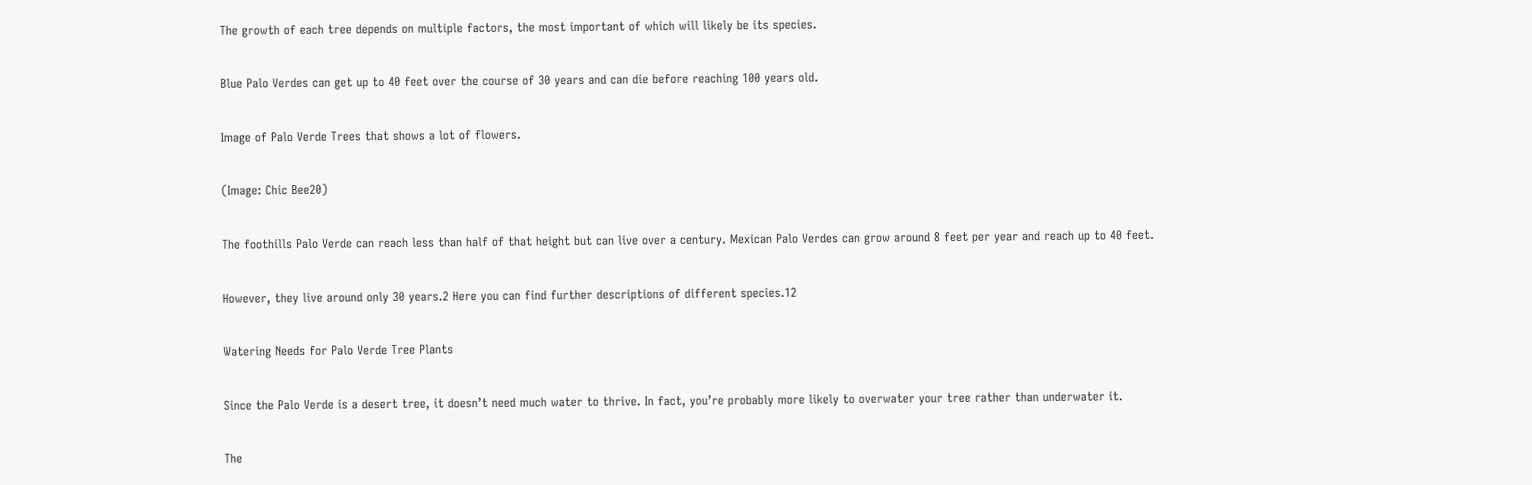The growth of each tree depends on multiple factors, the most important of which will likely be its species.

Blue Palo Verdes can get up to 40 feet over the course of 30 years and can die before reaching 100 years old.

Image of Palo Verde Trees that shows a lot of flowers.

(Image: Chic Bee20)

The foothills Palo Verde can reach less than half of that height but can live over a century. Mexican Palo Verdes can grow around 8 feet per year and reach up to 40 feet.

However, they live around only 30 years.2 Here you can find further descriptions of different species.12

Watering Needs for Palo Verde Tree Plants

Since the Palo Verde is a desert tree, it doesn’t need much water to thrive. In fact, you’re probably more likely to overwater your tree rather than underwater it.

The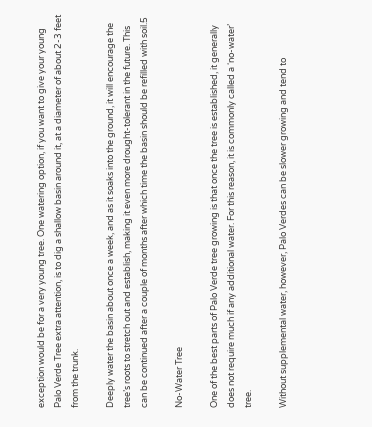exception would be for a very young tree. One watering option, if you want to give your young Palo Verde Tree extra attention, is to dig a shallow basin around it, at a diameter of about 2-3 feet from the trunk.

Deeply water the basin about once a week, and as it soaks into the ground, it will encourage the tree’s roots to stretch out and establish, making it even more drought-tolerant in the future. This can be continued after a couple of months after which time the basin should be refilled with soil.5

No-Water Tree

One of the best parts of Palo Verde tree growing is that once the tree is established, it generally does not require much if any additional water. For this reason, it is commonly called a ‘no-water’ tree.

Without supplemental water, however, Palo Verdes can be slower growing and tend to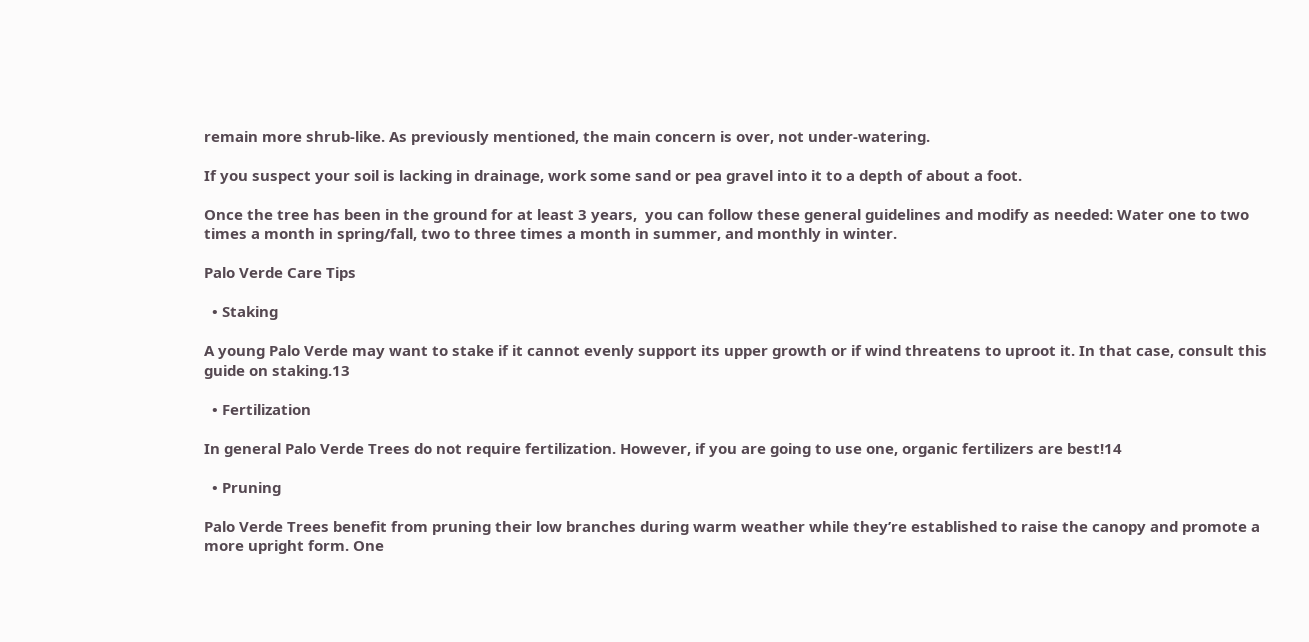remain more shrub-like. As previously mentioned, the main concern is over, not under-watering.

If you suspect your soil is lacking in drainage, work some sand or pea gravel into it to a depth of about a foot.

Once the tree has been in the ground for at least 3 years,  you can follow these general guidelines and modify as needed: Water one to two times a month in spring/fall, two to three times a month in summer, and monthly in winter.

Palo Verde Care Tips

  • Staking

A young Palo Verde may want to stake if it cannot evenly support its upper growth or if wind threatens to uproot it. In that case, consult this guide on staking.13

  • Fertilization

In general Palo Verde Trees do not require fertilization. However, if you are going to use one, organic fertilizers are best!14

  • Pruning

Palo Verde Trees benefit from pruning their low branches during warm weather while they’re established to raise the canopy and promote a more upright form. One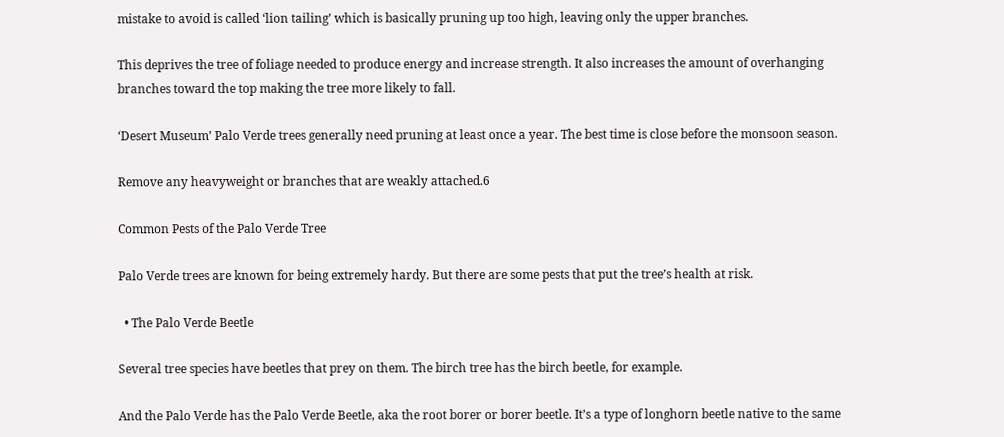mistake to avoid is called ‘lion tailing’ which is basically pruning up too high, leaving only the upper branches.

This deprives the tree of foliage needed to produce energy and increase strength. It also increases the amount of overhanging branches toward the top making the tree more likely to fall.

‘Desert Museum’ Palo Verde trees generally need pruning at least once a year. The best time is close before the monsoon season.

Remove any heavyweight or branches that are weakly attached.6

Common Pests of the Palo Verde Tree

Palo Verde trees are known for being extremely hardy. But there are some pests that put the tree’s health at risk.

  • The Palo Verde Beetle

Several tree species have beetles that prey on them. The birch tree has the birch beetle, for example.

And the Palo Verde has the Palo Verde Beetle, aka the root borer or borer beetle. It’s a type of longhorn beetle native to the same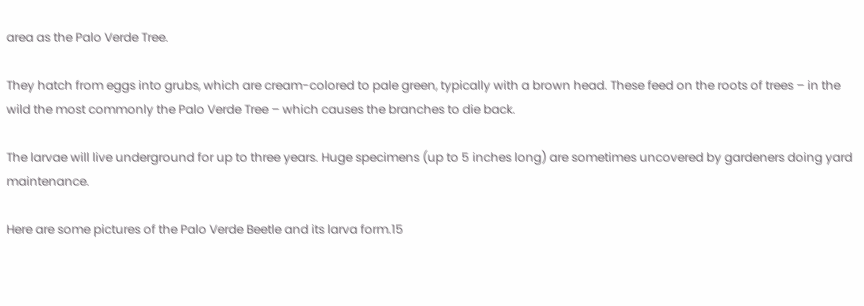area as the Palo Verde Tree.

They hatch from eggs into grubs, which are cream-colored to pale green, typically with a brown head. These feed on the roots of trees – in the wild the most commonly the Palo Verde Tree – which causes the branches to die back.

The larvae will live underground for up to three years. Huge specimens (up to 5 inches long) are sometimes uncovered by gardeners doing yard maintenance.

Here are some pictures of the Palo Verde Beetle and its larva form.15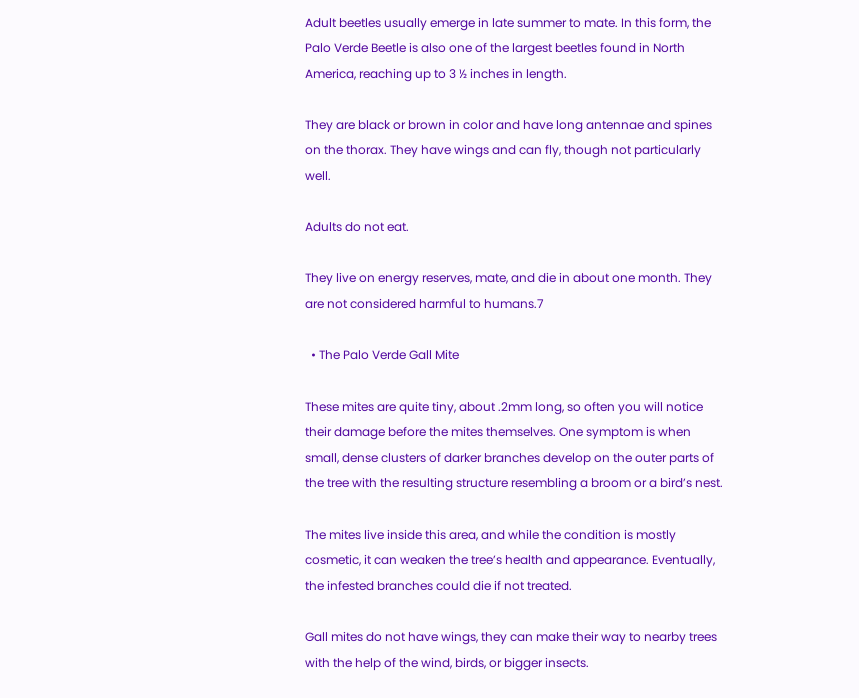Adult beetles usually emerge in late summer to mate. In this form, the Palo Verde Beetle is also one of the largest beetles found in North America, reaching up to 3 ½ inches in length.

They are black or brown in color and have long antennae and spines on the thorax. They have wings and can fly, though not particularly well.

Adults do not eat.

They live on energy reserves, mate, and die in about one month. They are not considered harmful to humans.7

  • The Palo Verde Gall Mite

These mites are quite tiny, about .2mm long, so often you will notice their damage before the mites themselves. One symptom is when small, dense clusters of darker branches develop on the outer parts of the tree with the resulting structure resembling a broom or a bird’s nest.

The mites live inside this area, and while the condition is mostly cosmetic, it can weaken the tree’s health and appearance. Eventually, the infested branches could die if not treated.

Gall mites do not have wings, they can make their way to nearby trees with the help of the wind, birds, or bigger insects.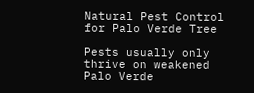Natural Pest Control for Palo Verde Tree

Pests usually only thrive on weakened Palo Verde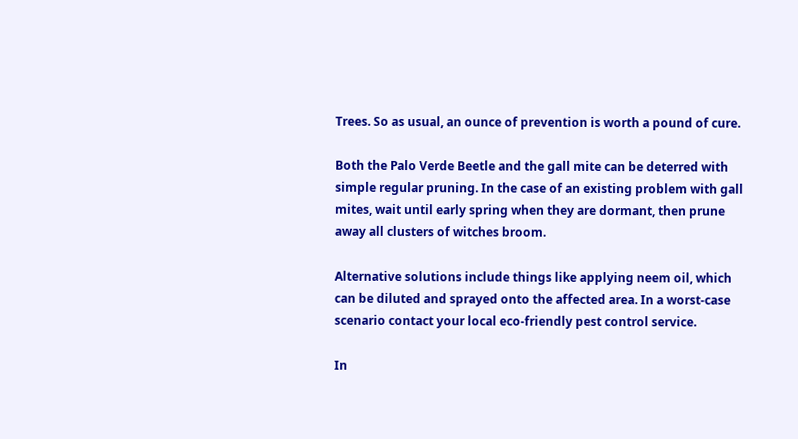Trees. So as usual, an ounce of prevention is worth a pound of cure.

Both the Palo Verde Beetle and the gall mite can be deterred with simple regular pruning. In the case of an existing problem with gall mites, wait until early spring when they are dormant, then prune away all clusters of witches broom.

Alternative solutions include things like applying neem oil, which can be diluted and sprayed onto the affected area. In a worst-case scenario contact your local eco-friendly pest control service.

In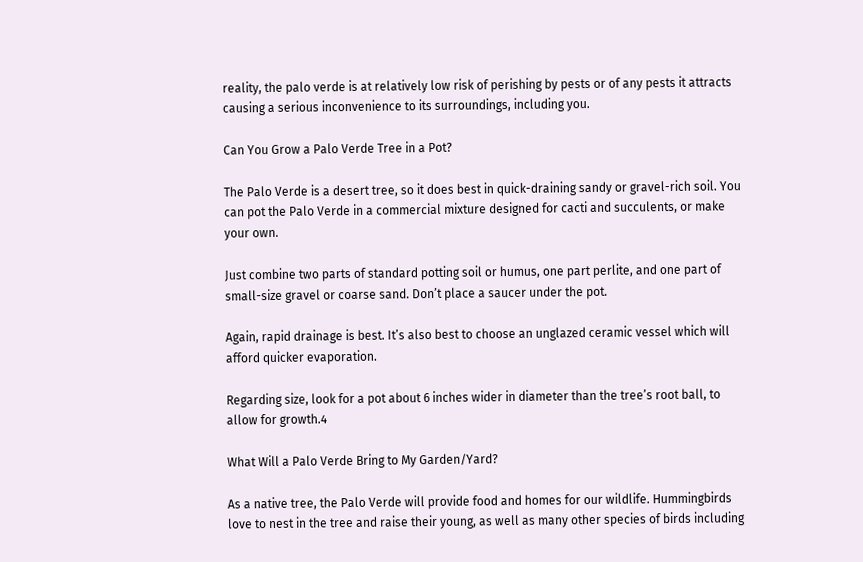reality, the palo verde is at relatively low risk of perishing by pests or of any pests it attracts causing a serious inconvenience to its surroundings, including you.

Can You Grow a Palo Verde Tree in a Pot?

The Palo Verde is a desert tree, so it does best in quick-draining sandy or gravel-rich soil. You can pot the Palo Verde in a commercial mixture designed for cacti and succulents, or make your own.

Just combine two parts of standard potting soil or humus, one part perlite, and one part of small-size gravel or coarse sand. Don’t place a saucer under the pot.

Again, rapid drainage is best. It’s also best to choose an unglazed ceramic vessel which will afford quicker evaporation.

Regarding size, look for a pot about 6 inches wider in diameter than the tree’s root ball, to allow for growth.4

What Will a Palo Verde Bring to My Garden/Yard?

As a native tree, the Palo Verde will provide food and homes for our wildlife. Hummingbirds love to nest in the tree and raise their young, as well as many other species of birds including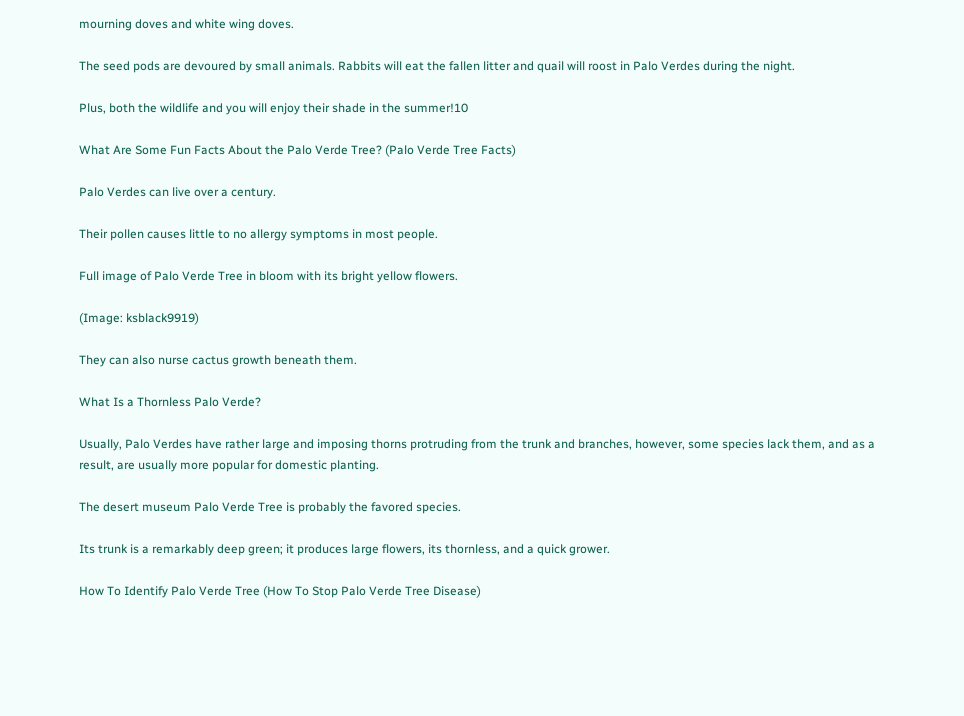mourning doves and white wing doves.

The seed pods are devoured by small animals. Rabbits will eat the fallen litter and quail will roost in Palo Verdes during the night.

Plus, both the wildlife and you will enjoy their shade in the summer!10

What Are Some Fun Facts About the Palo Verde Tree? (Palo Verde Tree Facts)

Palo Verdes can live over a century.

Their pollen causes little to no allergy symptoms in most people.

Full image of Palo Verde Tree in bloom with its bright yellow flowers.

(Image: ksblack9919)

They can also nurse cactus growth beneath them.

What Is a Thornless Palo Verde?

Usually, Palo Verdes have rather large and imposing thorns protruding from the trunk and branches, however, some species lack them, and as a result, are usually more popular for domestic planting.

The desert museum Palo Verde Tree is probably the favored species.

Its trunk is a remarkably deep green; it produces large flowers, its thornless, and a quick grower.

How To Identify Palo Verde Tree (How To Stop Palo Verde Tree Disease)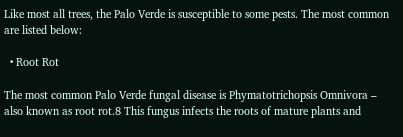Like most all trees, the Palo Verde is susceptible to some pests. The most common are listed below:

  • Root Rot

The most common Palo Verde fungal disease is Phymatotrichopsis Omnivora – also known as root rot.8 This fungus infects the roots of mature plants and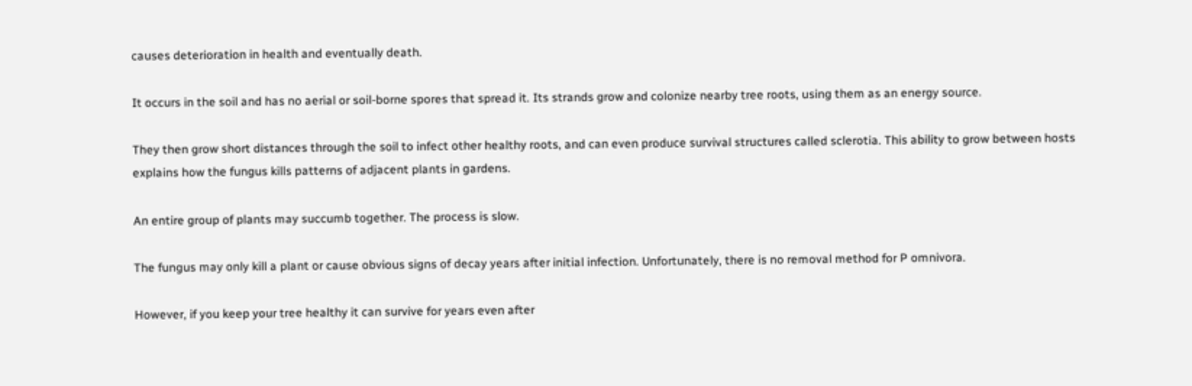causes deterioration in health and eventually death.

It occurs in the soil and has no aerial or soil-borne spores that spread it. Its strands grow and colonize nearby tree roots, using them as an energy source.

They then grow short distances through the soil to infect other healthy roots, and can even produce survival structures called sclerotia. This ability to grow between hosts explains how the fungus kills patterns of adjacent plants in gardens.

An entire group of plants may succumb together. The process is slow.

The fungus may only kill a plant or cause obvious signs of decay years after initial infection. Unfortunately, there is no removal method for P omnivora.

However, if you keep your tree healthy it can survive for years even after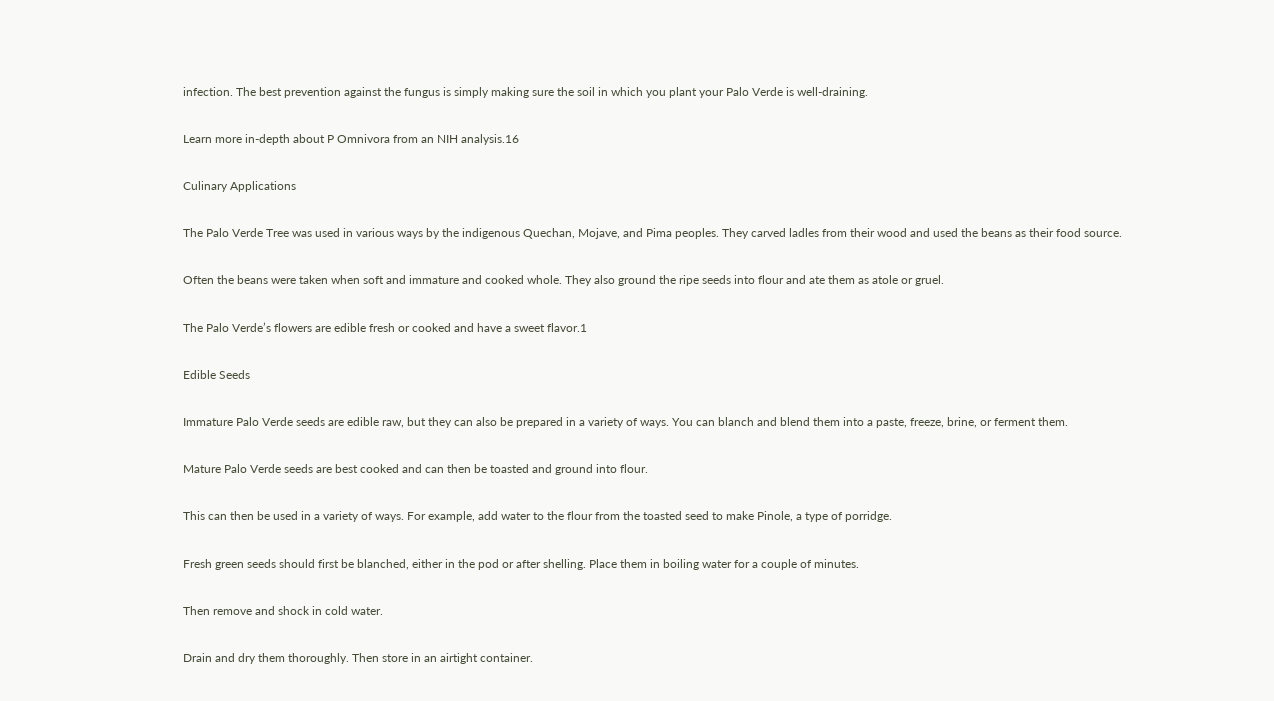infection. The best prevention against the fungus is simply making sure the soil in which you plant your Palo Verde is well-draining.

Learn more in-depth about P Omnivora from an NIH analysis.16

Culinary Applications

The Palo Verde Tree was used in various ways by the indigenous Quechan, Mojave, and Pima peoples. They carved ladles from their wood and used the beans as their food source.

Often the beans were taken when soft and immature and cooked whole. They also ground the ripe seeds into flour and ate them as atole or gruel.

The Palo Verde’s flowers are edible fresh or cooked and have a sweet flavor.1

Edible Seeds

Immature Palo Verde seeds are edible raw, but they can also be prepared in a variety of ways. You can blanch and blend them into a paste, freeze, brine, or ferment them.

Mature Palo Verde seeds are best cooked and can then be toasted and ground into flour.

This can then be used in a variety of ways. For example, add water to the flour from the toasted seed to make Pinole, a type of porridge.

Fresh green seeds should first be blanched, either in the pod or after shelling. Place them in boiling water for a couple of minutes.

Then remove and shock in cold water.

Drain and dry them thoroughly. Then store in an airtight container.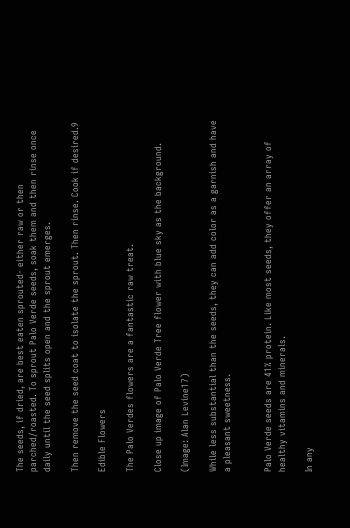The seeds, if dried, are best eaten sprouted- either raw or then parched/roasted. To sprout Palo Verde seeds, soak them and then rinse once daily until the seed splits open and the sprout emerges.

Then remove the seed coat to isolate the sprout. Then rinse. Cook if desired.9

Edible Flowers

The Palo Verdes flowers are a fantastic raw treat.

Close up image of Palo Verde Tree flower with blue sky as the background.

(Image: Alan Levine17)

While less substantial than the seeds, they can add color as a garnish and have a pleasant sweetness.


Palo Verde seeds are 41% protein. Like most seeds, they offer an array of healthy vitamins and minerals.

In any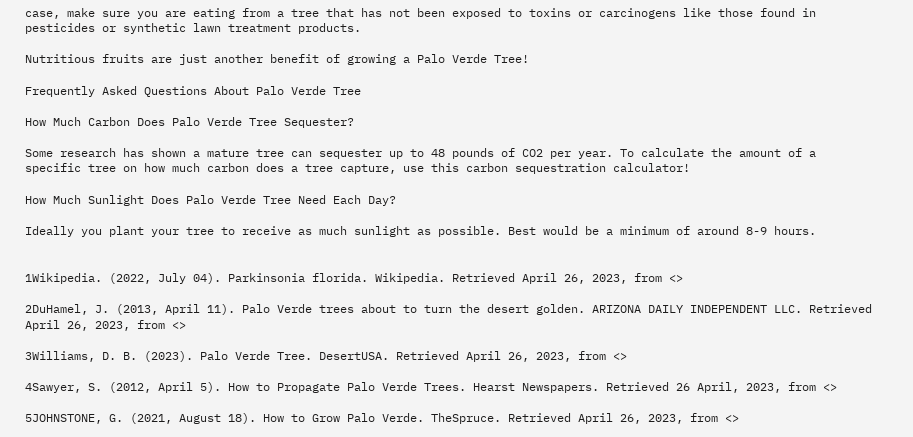case, make sure you are eating from a tree that has not been exposed to toxins or carcinogens like those found in pesticides or synthetic lawn treatment products.

Nutritious fruits are just another benefit of growing a Palo Verde Tree!

Frequently Asked Questions About Palo Verde Tree

How Much Carbon Does Palo Verde Tree Sequester?

Some research has shown a mature tree can sequester up to 48 pounds of CO2 per year. To calculate the amount of a specific tree on how much carbon does a tree capture, use this carbon sequestration calculator!

How Much Sunlight Does Palo Verde Tree Need Each Day?

Ideally you plant your tree to receive as much sunlight as possible. Best would be a minimum of around 8-9 hours.


1Wikipedia. (2022, July 04). Parkinsonia florida. Wikipedia. Retrieved April 26, 2023, from <>

2DuHamel, J. (2013, April 11). Palo Verde trees about to turn the desert golden. ARIZONA DAILY INDEPENDENT LLC. Retrieved April 26, 2023, from <>

3Williams, D. B. (2023). Palo Verde Tree. DesertUSA. Retrieved April 26, 2023, from <>

4Sawyer, S. (2012, April 5). How to Propagate Palo Verde Trees. Hearst Newspapers. Retrieved 26 April, 2023, from <>

5JOHNSTONE, G. (2021, August 18). How to Grow Palo Verde. TheSpruce. Retrieved April 26, 2023, from <>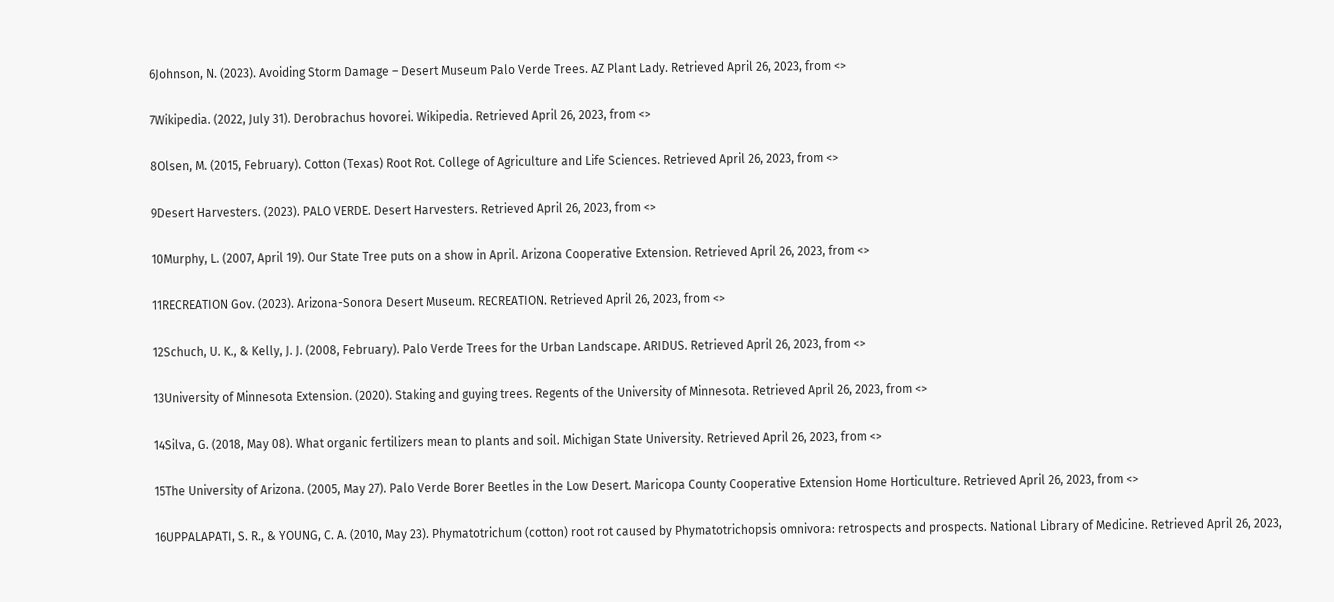6Johnson, N. (2023). Avoiding Storm Damage – Desert Museum Palo Verde Trees. AZ Plant Lady. Retrieved April 26, 2023, from <>

7Wikipedia. (2022, July 31). Derobrachus hovorei. Wikipedia. Retrieved April 26, 2023, from <>

8Olsen, M. (2015, February). Cotton (Texas) Root Rot. College of Agriculture and Life Sciences. Retrieved April 26, 2023, from <>

9Desert Harvesters. (2023). PALO VERDE. Desert Harvesters. Retrieved April 26, 2023, from <>

10Murphy, L. (2007, April 19). Our State Tree puts on a show in April. Arizona Cooperative Extension. Retrieved April 26, 2023, from <>

11RECREATION Gov. (2023). Arizona-Sonora Desert Museum. RECREATION. Retrieved April 26, 2023, from <>

12Schuch, U. K., & Kelly, J. J. (2008, February). Palo Verde Trees for the Urban Landscape. ARIDUS. Retrieved April 26, 2023, from <>

13University of Minnesota Extension. (2020). Staking and guying trees. Regents of the University of Minnesota. Retrieved April 26, 2023, from <>

14Silva, G. (2018, May 08). What organic fertilizers mean to plants and soil. Michigan State University. Retrieved April 26, 2023, from <>

15The University of Arizona. (2005, May 27). Palo Verde Borer Beetles in the Low Desert. Maricopa County Cooperative Extension Home Horticulture. Retrieved April 26, 2023, from <>

16UPPALAPATI, S. R., & YOUNG, C. A. (2010, May 23). Phymatotrichum (cotton) root rot caused by Phymatotrichopsis omnivora: retrospects and prospects. National Library of Medicine. Retrieved April 26, 2023,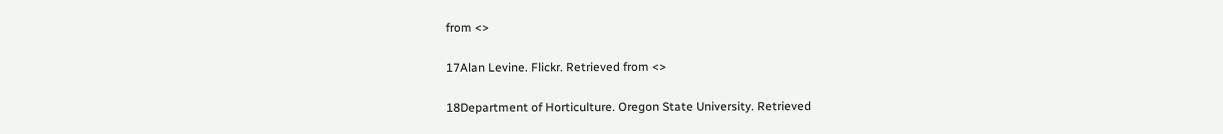from <>

17Alan Levine. Flickr. Retrieved from <>

18Department of Horticulture. Oregon State University. Retrieved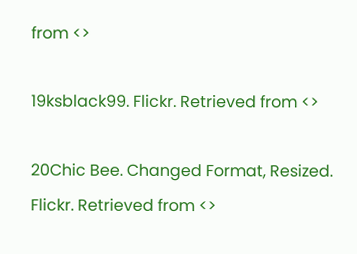from <>

19ksblack99. Flickr. Retrieved from <>

20Chic Bee. Changed Format, Resized. Flickr. Retrieved from <>